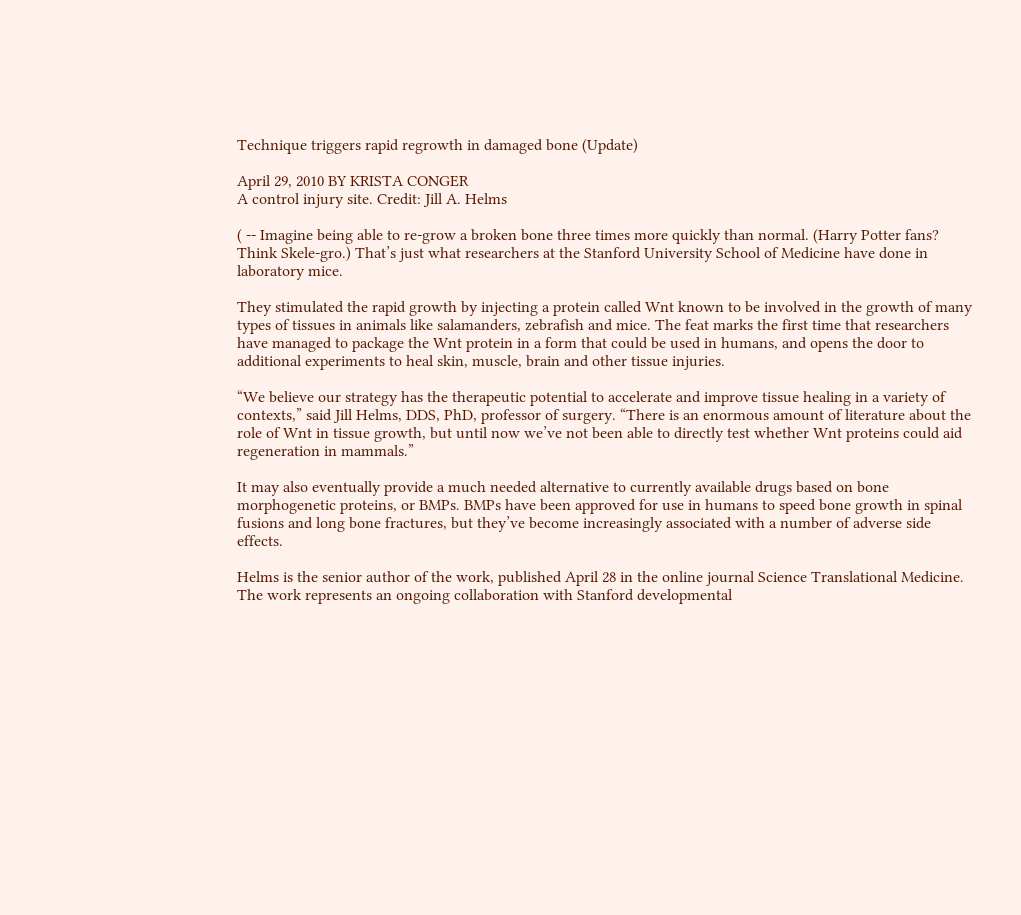Technique triggers rapid regrowth in damaged bone (Update)

April 29, 2010 BY KRISTA CONGER
A control injury site. Credit: Jill A. Helms

( -- Imagine being able to re-grow a broken bone three times more quickly than normal. (Harry Potter fans? Think Skele-gro.) That’s just what researchers at the Stanford University School of Medicine have done in laboratory mice.

They stimulated the rapid growth by injecting a protein called Wnt known to be involved in the growth of many types of tissues in animals like salamanders, zebrafish and mice. The feat marks the first time that researchers have managed to package the Wnt protein in a form that could be used in humans, and opens the door to additional experiments to heal skin, muscle, brain and other tissue injuries.

“We believe our strategy has the therapeutic potential to accelerate and improve tissue healing in a variety of contexts,” said Jill Helms, DDS, PhD, professor of surgery. “There is an enormous amount of literature about the role of Wnt in tissue growth, but until now we’ve not been able to directly test whether Wnt proteins could aid regeneration in mammals.”

It may also eventually provide a much needed alternative to currently available drugs based on bone morphogenetic proteins, or BMPs. BMPs have been approved for use in humans to speed bone growth in spinal fusions and long bone fractures, but they’ve become increasingly associated with a number of adverse side effects.

Helms is the senior author of the work, published April 28 in the online journal Science Translational Medicine. The work represents an ongoing collaboration with Stanford developmental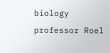biology professor Roel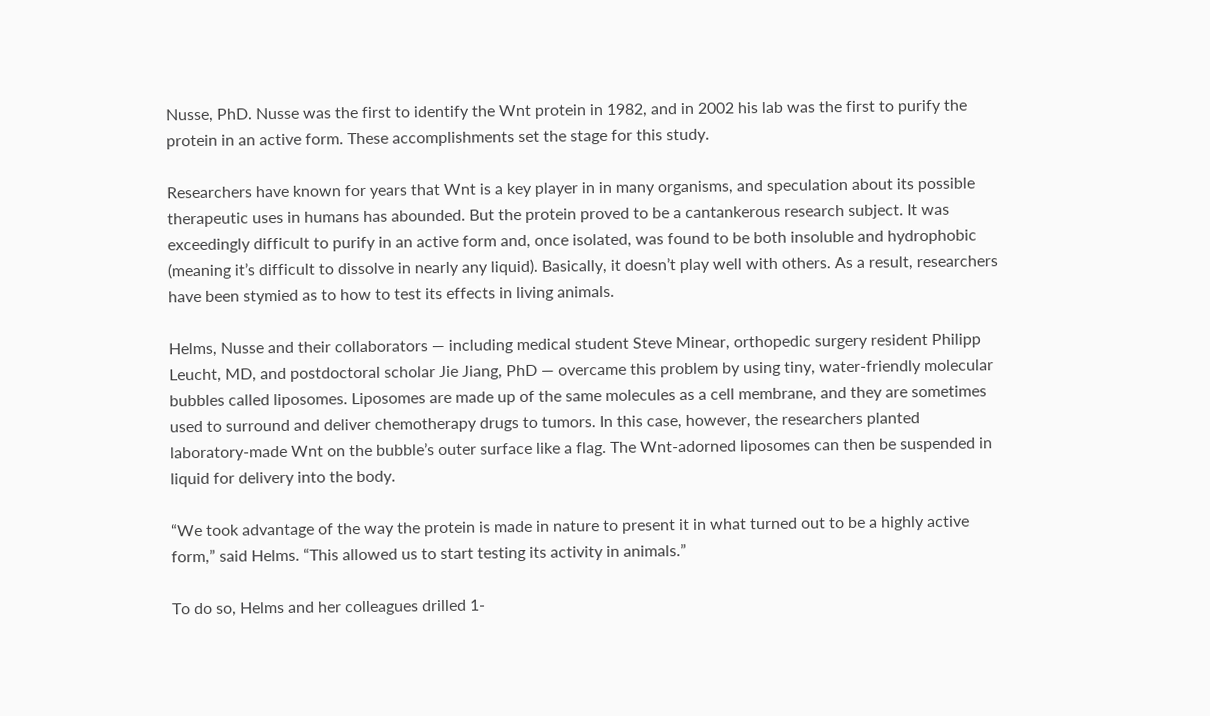Nusse, PhD. Nusse was the first to identify the Wnt protein in 1982, and in 2002 his lab was the first to purify the protein in an active form. These accomplishments set the stage for this study.

Researchers have known for years that Wnt is a key player in in many organisms, and speculation about its possible therapeutic uses in humans has abounded. But the protein proved to be a cantankerous research subject. It was exceedingly difficult to purify in an active form and, once isolated, was found to be both insoluble and hydrophobic (meaning it’s difficult to dissolve in nearly any liquid). Basically, it doesn’t play well with others. As a result, researchers have been stymied as to how to test its effects in living animals.

Helms, Nusse and their collaborators — including medical student Steve Minear, orthopedic surgery resident Philipp Leucht, MD, and postdoctoral scholar Jie Jiang, PhD — overcame this problem by using tiny, water-friendly molecular bubbles called liposomes. Liposomes are made up of the same molecules as a cell membrane, and they are sometimes used to surround and deliver chemotherapy drugs to tumors. In this case, however, the researchers planted laboratory-made Wnt on the bubble’s outer surface like a flag. The Wnt-adorned liposomes can then be suspended in liquid for delivery into the body.

“We took advantage of the way the protein is made in nature to present it in what turned out to be a highly active form,” said Helms. “This allowed us to start testing its activity in animals.”

To do so, Helms and her colleagues drilled 1-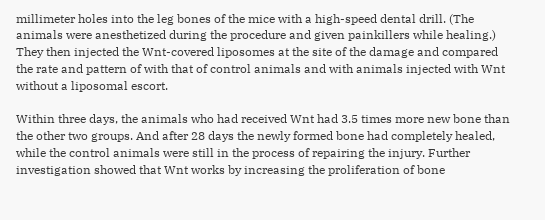millimeter holes into the leg bones of the mice with a high-speed dental drill. (The animals were anesthetized during the procedure and given painkillers while healing.) They then injected the Wnt-covered liposomes at the site of the damage and compared the rate and pattern of with that of control animals and with animals injected with Wnt without a liposomal escort.

Within three days, the animals who had received Wnt had 3.5 times more new bone than the other two groups. And after 28 days the newly formed bone had completely healed, while the control animals were still in the process of repairing the injury. Further investigation showed that Wnt works by increasing the proliferation of bone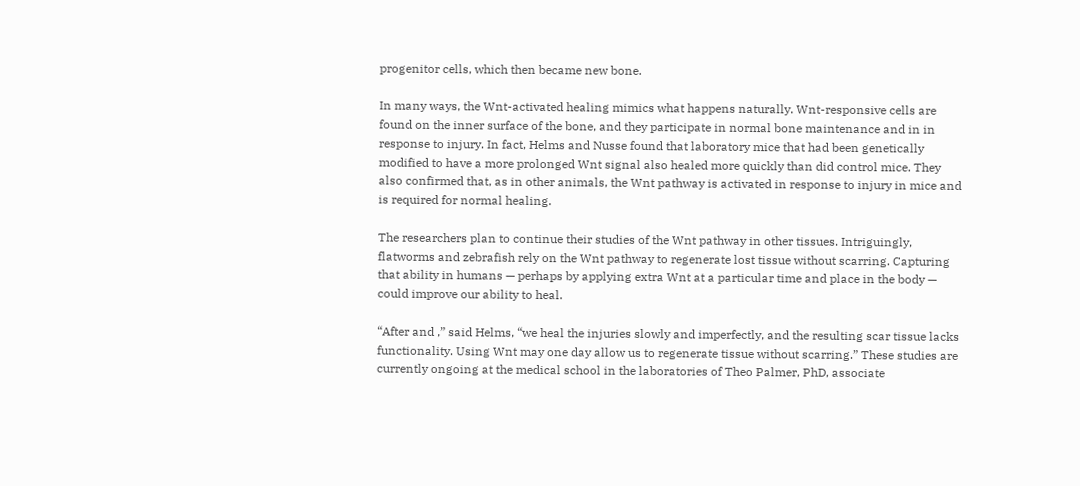progenitor cells, which then became new bone.

In many ways, the Wnt-activated healing mimics what happens naturally. Wnt-responsive cells are found on the inner surface of the bone, and they participate in normal bone maintenance and in in response to injury. In fact, Helms and Nusse found that laboratory mice that had been genetically modified to have a more prolonged Wnt signal also healed more quickly than did control mice. They also confirmed that, as in other animals, the Wnt pathway is activated in response to injury in mice and is required for normal healing.

The researchers plan to continue their studies of the Wnt pathway in other tissues. Intriguingly, flatworms and zebrafish rely on the Wnt pathway to regenerate lost tissue without scarring. Capturing that ability in humans — perhaps by applying extra Wnt at a particular time and place in the body — could improve our ability to heal.

“After and ,” said Helms, “we heal the injuries slowly and imperfectly, and the resulting scar tissue lacks functionality. Using Wnt may one day allow us to regenerate tissue without scarring.” These studies are currently ongoing at the medical school in the laboratories of Theo Palmer, PhD, associate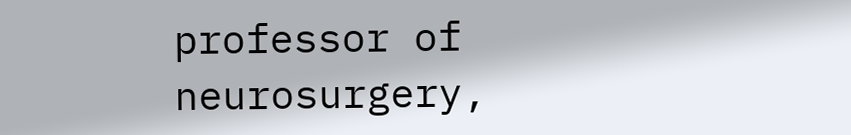professor of neurosurgery,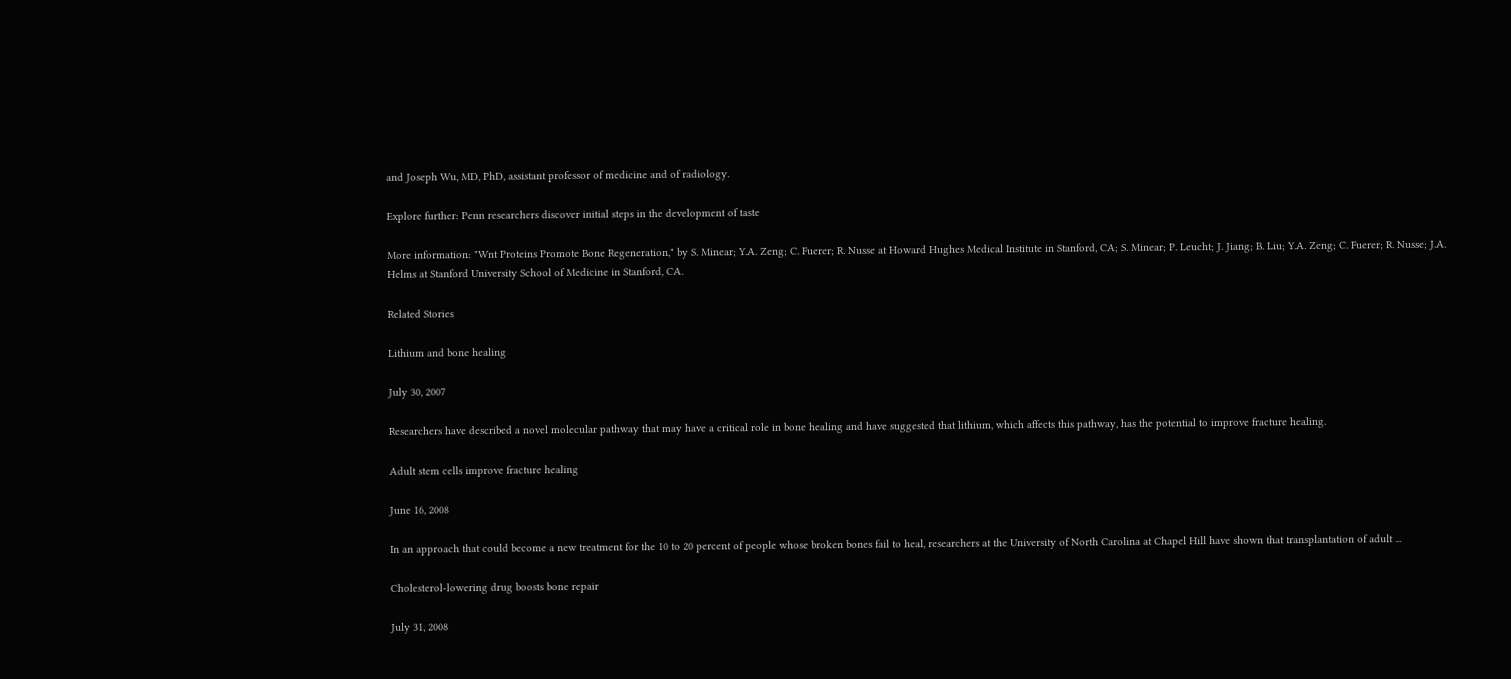and Joseph Wu, MD, PhD, assistant professor of medicine and of radiology.

Explore further: Penn researchers discover initial steps in the development of taste

More information: "Wnt Proteins Promote Bone Regeneration," by S. Minear; Y.A. Zeng; C. Fuerer; R. Nusse at Howard Hughes Medical Institute in Stanford, CA; S. Minear; P. Leucht; J. Jiang; B. Liu; Y.A. Zeng; C. Fuerer; R. Nusse; J.A. Helms at Stanford University School of Medicine in Stanford, CA.

Related Stories

Lithium and bone healing

July 30, 2007

Researchers have described a novel molecular pathway that may have a critical role in bone healing and have suggested that lithium, which affects this pathway, has the potential to improve fracture healing.

Adult stem cells improve fracture healing

June 16, 2008

In an approach that could become a new treatment for the 10 to 20 percent of people whose broken bones fail to heal, researchers at the University of North Carolina at Chapel Hill have shown that transplantation of adult ...

Cholesterol-lowering drug boosts bone repair

July 31, 2008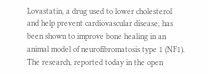Lovastatin, a drug used to lower cholesterol and help prevent cardiovascular disease, has been shown to improve bone healing in an animal model of neurofibromatosis type 1 (NF1). The research, reported today in the open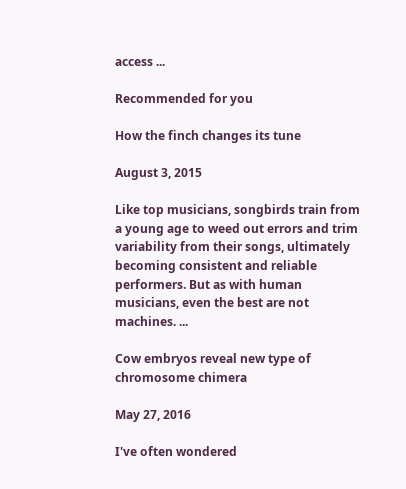access ...

Recommended for you

How the finch changes its tune

August 3, 2015

Like top musicians, songbirds train from a young age to weed out errors and trim variability from their songs, ultimately becoming consistent and reliable performers. But as with human musicians, even the best are not machines. ...

Cow embryos reveal new type of chromosome chimera

May 27, 2016

I've often wondered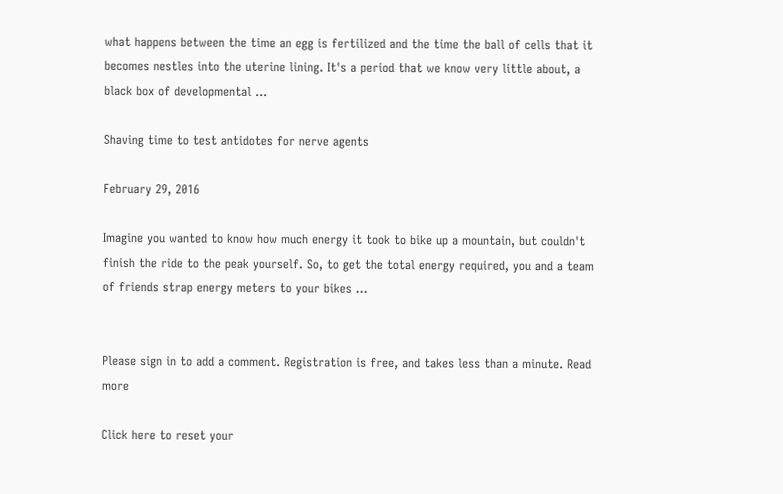what happens between the time an egg is fertilized and the time the ball of cells that it becomes nestles into the uterine lining. It's a period that we know very little about, a black box of developmental ...

Shaving time to test antidotes for nerve agents

February 29, 2016

Imagine you wanted to know how much energy it took to bike up a mountain, but couldn't finish the ride to the peak yourself. So, to get the total energy required, you and a team of friends strap energy meters to your bikes ...


Please sign in to add a comment. Registration is free, and takes less than a minute. Read more

Click here to reset your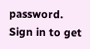password.
Sign in to get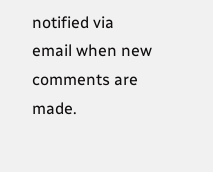notified via email when new comments are made.